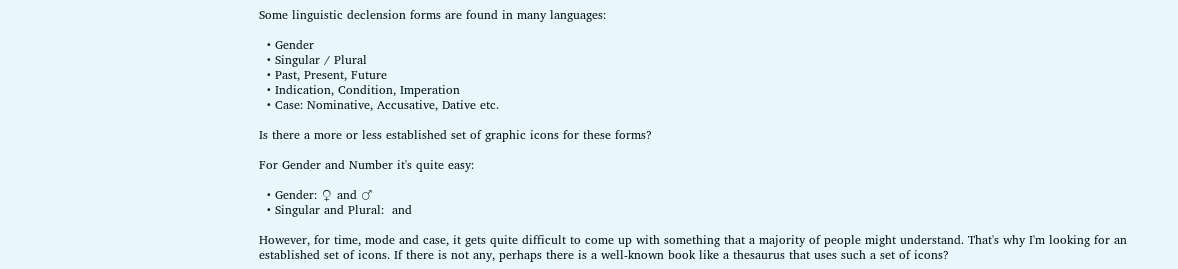Some linguistic declension forms are found in many languages:

  • Gender
  • Singular / Plural
  • Past, Present, Future
  • Indication, Condition, Imperation
  • Case: Nominative, Accusative, Dative etc.

Is there a more or less established set of graphic icons for these forms?

For Gender and Number it's quite easy:

  • Gender: ♀ and ♂
  • Singular and Plural:  and

However, for time, mode and case, it gets quite difficult to come up with something that a majority of people might understand. That's why I'm looking for an established set of icons. If there is not any, perhaps there is a well-known book like a thesaurus that uses such a set of icons?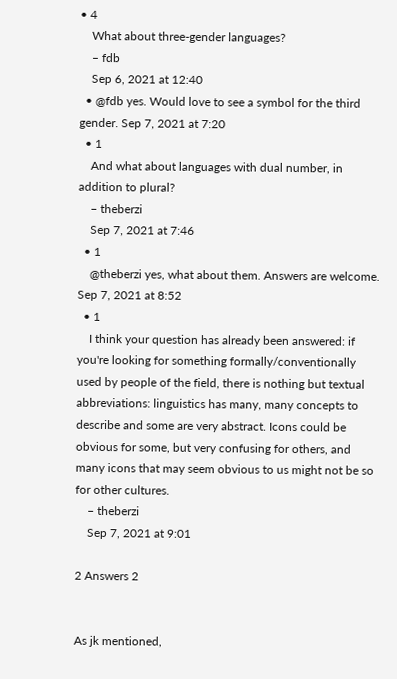• 4
    What about three-gender languages?
    – fdb
    Sep 6, 2021 at 12:40
  • @fdb yes. Would love to see a symbol for the third gender. Sep 7, 2021 at 7:20
  • 1
    And what about languages with dual number, in addition to plural?
    – theberzi
    Sep 7, 2021 at 7:46
  • 1
    @theberzi yes, what about them. Answers are welcome. Sep 7, 2021 at 8:52
  • 1
    I think your question has already been answered: if you're looking for something formally/conventionally used by people of the field, there is nothing but textual abbreviations: linguistics has many, many concepts to describe and some are very abstract. Icons could be obvious for some, but very confusing for others, and many icons that may seem obvious to us might not be so for other cultures.
    – theberzi
    Sep 7, 2021 at 9:01

2 Answers 2


As jk mentioned,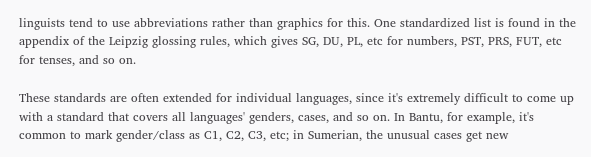linguists tend to use abbreviations rather than graphics for this. One standardized list is found in the appendix of the Leipzig glossing rules, which gives SG, DU, PL, etc for numbers, PST, PRS, FUT, etc for tenses, and so on.

These standards are often extended for individual languages, since it's extremely difficult to come up with a standard that covers all languages' genders, cases, and so on. In Bantu, for example, it's common to mark gender/class as C1, C2, C3, etc; in Sumerian, the unusual cases get new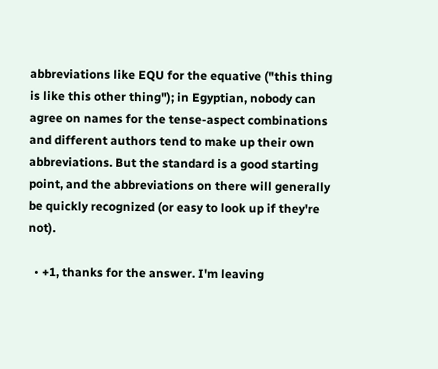abbreviations like EQU for the equative ("this thing is like this other thing"); in Egyptian, nobody can agree on names for the tense-aspect combinations and different authors tend to make up their own abbreviations. But the standard is a good starting point, and the abbreviations on there will generally be quickly recognized (or easy to look up if they're not).

  • +1, thanks for the answer. I'm leaving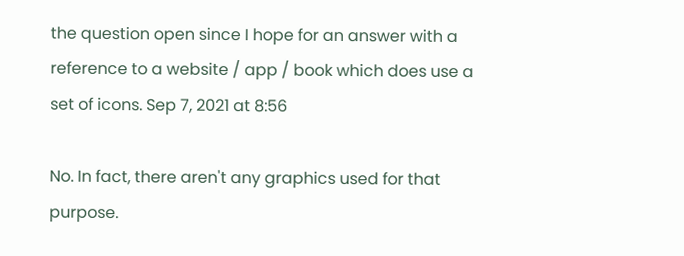the question open since I hope for an answer with a reference to a website / app / book which does use a set of icons. Sep 7, 2021 at 8:56

No. In fact, there aren't any graphics used for that purpose.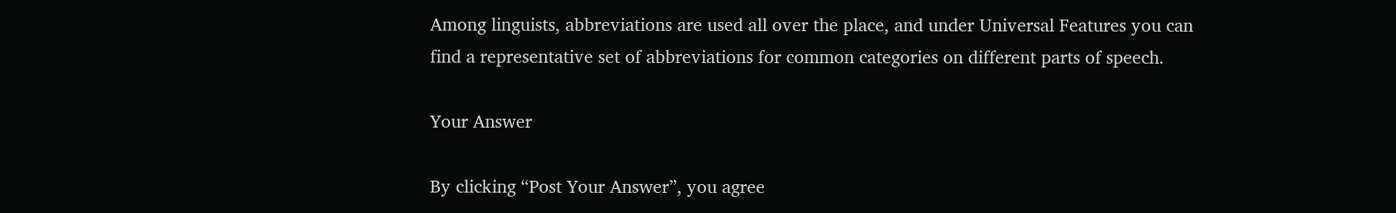Among linguists, abbreviations are used all over the place, and under Universal Features you can find a representative set of abbreviations for common categories on different parts of speech.

Your Answer

By clicking “Post Your Answer”, you agree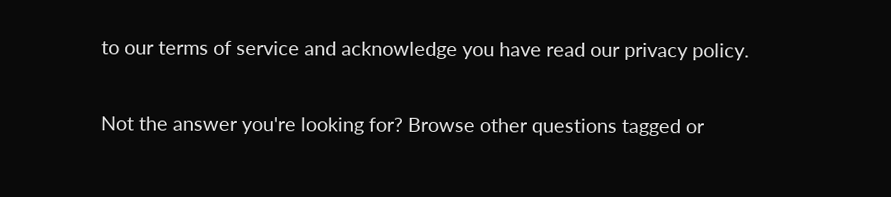to our terms of service and acknowledge you have read our privacy policy.

Not the answer you're looking for? Browse other questions tagged or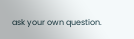ask your own question.